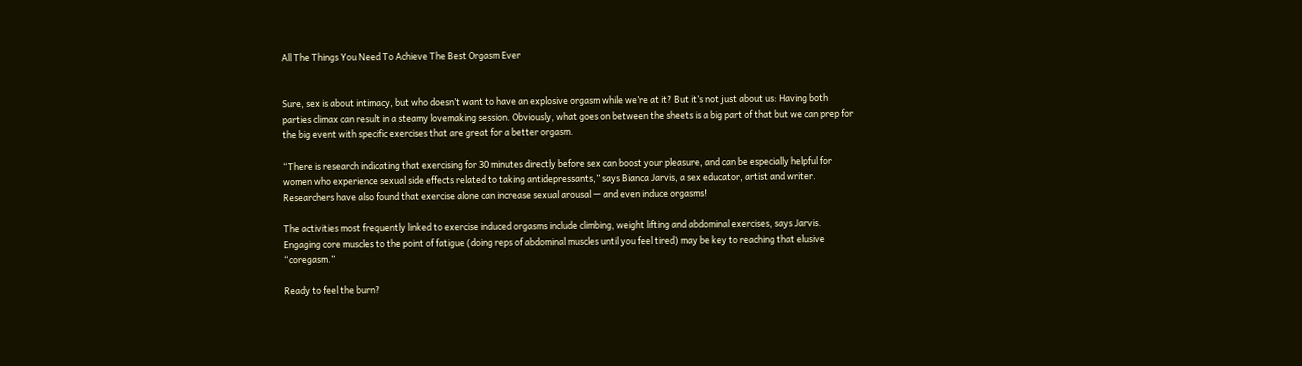All The Things You Need To Achieve The Best Orgasm Ever


Sure, sex is about intimacy, but who doesn’t want to have an explosive orgasm while we’re at it? But it’s not just about us: Having both parties climax can result in a steamy lovemaking session. Obviously, what goes on between the sheets is a big part of that but we can prep for the big event with specific exercises that are great for a better orgasm.

“There is research indicating that exercising for 30 minutes directly before sex can boost your pleasure, and can be especially helpful for women who experience sexual side effects related to taking antidepressants,” says Bianca Jarvis, a sex educator, artist and writer. Researchers have also found that exercise alone can increase sexual arousal — and even induce orgasms!

The activities most frequently linked to exercise induced orgasms include climbing, weight lifting and abdominal exercises, says Jarvis. Engaging core muscles to the point of fatigue (doing reps of abdominal muscles until you feel tired) may be key to reaching that elusive “coregasm.”

Ready to feel the burn?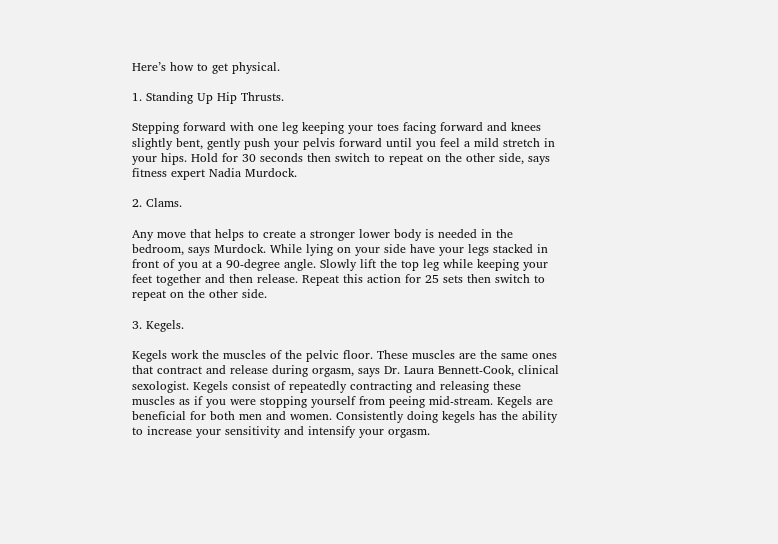Here’s how to get physical.

1. Standing Up Hip Thrusts.

Stepping forward with one leg keeping your toes facing forward and knees slightly bent, gently push your pelvis forward until you feel a mild stretch in your hips. Hold for 30 seconds then switch to repeat on the other side, says fitness expert Nadia Murdock.

2. Clams.

Any move that helps to create a stronger lower body is needed in the bedroom, says Murdock. While lying on your side have your legs stacked in front of you at a 90-degree angle. Slowly lift the top leg while keeping your feet together and then release. Repeat this action for 25 sets then switch to repeat on the other side.

3. Kegels.

Kegels work the muscles of the pelvic floor. These muscles are the same ones that contract and release during orgasm, says Dr. Laura Bennett-Cook, clinical sexologist. Kegels consist of repeatedly contracting and releasing these muscles as if you were stopping yourself from peeing mid-stream. Kegels are beneficial for both men and women. Consistently doing kegels has the ability to increase your sensitivity and intensify your orgasm.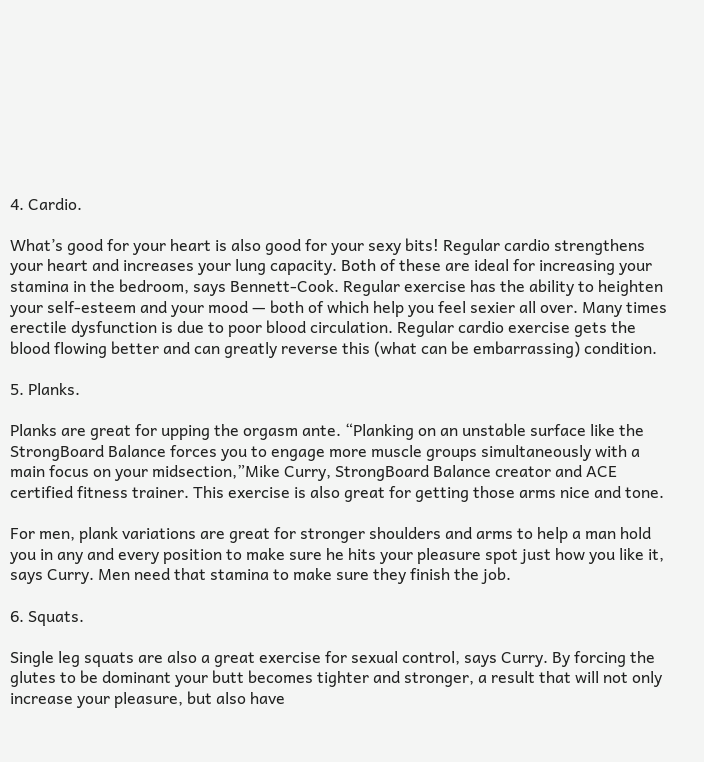4. Cardio.

What’s good for your heart is also good for your sexy bits! Regular cardio strengthens your heart and increases your lung capacity. Both of these are ideal for increasing your stamina in the bedroom, says Bennett-Cook. Regular exercise has the ability to heighten your self-esteem and your mood — both of which help you feel sexier all over. Many times erectile dysfunction is due to poor blood circulation. Regular cardio exercise gets the blood flowing better and can greatly reverse this (what can be embarrassing) condition.

5. Planks.

Planks are great for upping the orgasm ante. “Planking on an unstable surface like the StrongBoard Balance forces you to engage more muscle groups simultaneously with a main focus on your midsection,”Mike Curry, StrongBoard Balance creator and ACE certified fitness trainer. This exercise is also great for getting those arms nice and tone.

For men, plank variations are great for stronger shoulders and arms to help a man hold you in any and every position to make sure he hits your pleasure spot just how you like it, says Curry. Men need that stamina to make sure they finish the job.

6. Squats.

Single leg squats are also a great exercise for sexual control, says Curry. By forcing the glutes to be dominant your butt becomes tighter and stronger, a result that will not only increase your pleasure, but also have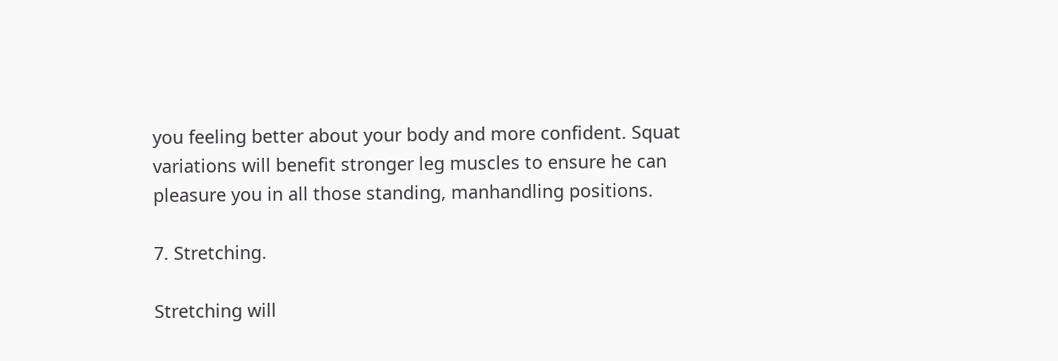you feeling better about your body and more confident. Squat variations will benefit stronger leg muscles to ensure he can pleasure you in all those standing, manhandling positions.

7. Stretching.

Stretching will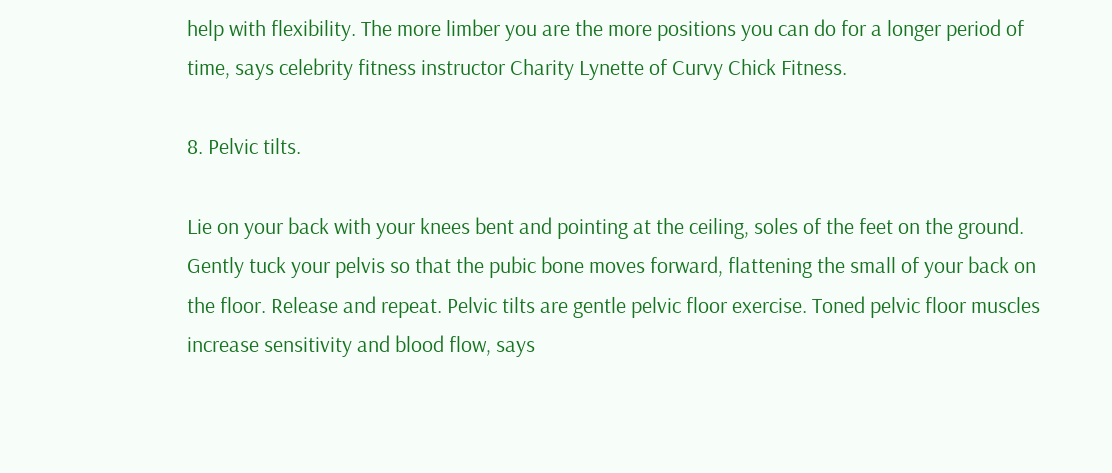help with flexibility. The more limber you are the more positions you can do for a longer period of time, says celebrity fitness instructor Charity Lynette of Curvy Chick Fitness.

8. Pelvic tilts.

Lie on your back with your knees bent and pointing at the ceiling, soles of the feet on the ground. Gently tuck your pelvis so that the pubic bone moves forward, flattening the small of your back on the floor. Release and repeat. Pelvic tilts are gentle pelvic floor exercise. Toned pelvic floor muscles increase sensitivity and blood flow, says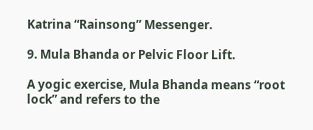Katrina “Rainsong” Messenger.

9. Mula Bhanda or Pelvic Floor Lift.

A yogic exercise, Mula Bhanda means “root lock” and refers to the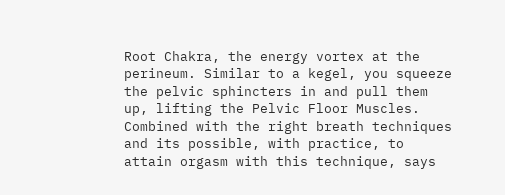Root Chakra, the energy vortex at the perineum. Similar to a kegel, you squeeze the pelvic sphincters in and pull them up, lifting the Pelvic Floor Muscles. Combined with the right breath techniques and its possible, with practice, to attain orgasm with this technique, says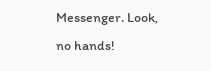Messenger. Look, no hands!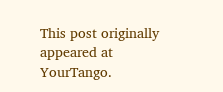This post originally appeared at YourTango.